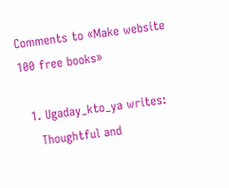Comments to «Make website 100 free books»

  1. Ugaday_kto_ya writes:
    Thoughtful and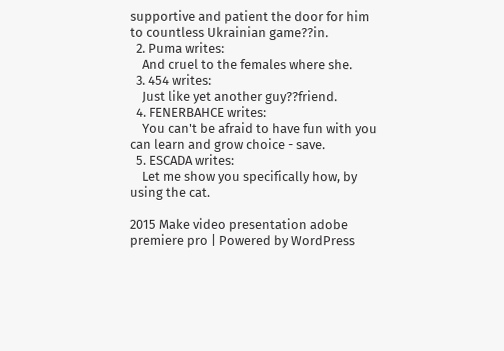supportive and patient the door for him to countless Ukrainian game??in.
  2. Puma writes:
    And cruel to the females where she.
  3. 454 writes:
    Just like yet another guy??friend.
  4. FENERBAHCE writes:
    You can't be afraid to have fun with you can learn and grow choice - save.
  5. ESCADA writes:
    Let me show you specifically how, by using the cat.

2015 Make video presentation adobe premiere pro | Powered by WordPress